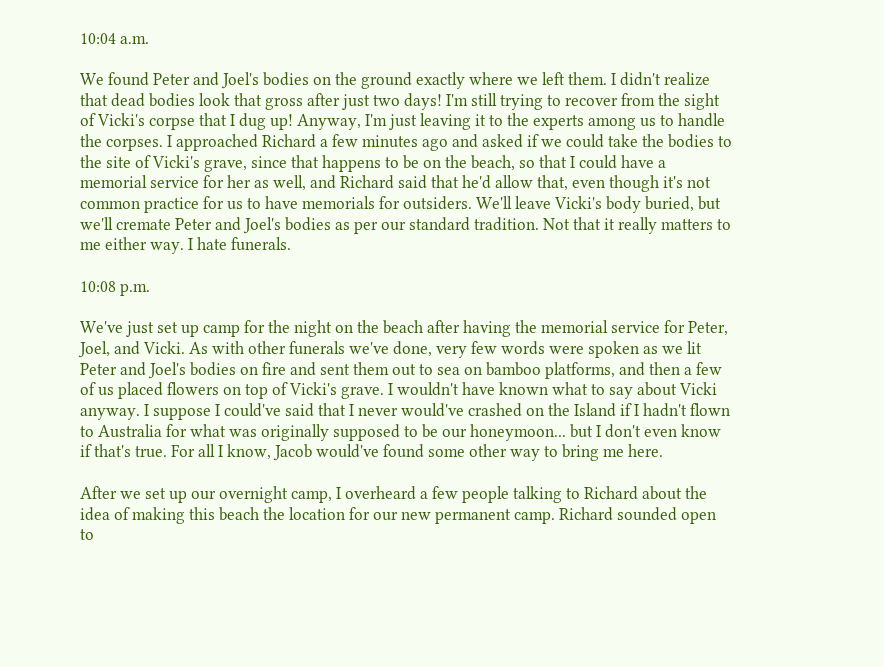10:04 a.m.

We found Peter and Joel's bodies on the ground exactly where we left them. I didn't realize that dead bodies look that gross after just two days! I'm still trying to recover from the sight of Vicki's corpse that I dug up! Anyway, I'm just leaving it to the experts among us to handle the corpses. I approached Richard a few minutes ago and asked if we could take the bodies to the site of Vicki's grave, since that happens to be on the beach, so that I could have a memorial service for her as well, and Richard said that he'd allow that, even though it's not common practice for us to have memorials for outsiders. We'll leave Vicki's body buried, but we'll cremate Peter and Joel's bodies as per our standard tradition. Not that it really matters to me either way. I hate funerals.

10:08 p.m.

We've just set up camp for the night on the beach after having the memorial service for Peter, Joel, and Vicki. As with other funerals we've done, very few words were spoken as we lit Peter and Joel's bodies on fire and sent them out to sea on bamboo platforms, and then a few of us placed flowers on top of Vicki's grave. I wouldn't have known what to say about Vicki anyway. I suppose I could've said that I never would've crashed on the Island if I hadn't flown to Australia for what was originally supposed to be our honeymoon... but I don't even know if that's true. For all I know, Jacob would've found some other way to bring me here.

After we set up our overnight camp, I overheard a few people talking to Richard about the idea of making this beach the location for our new permanent camp. Richard sounded open to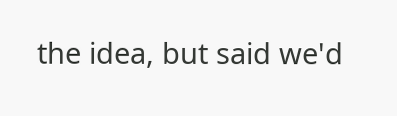the idea, but said we'd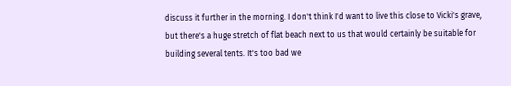discuss it further in the morning. I don't think I'd want to live this close to Vicki's grave, but there's a huge stretch of flat beach next to us that would certainly be suitable for building several tents. It's too bad we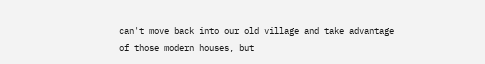can't move back into our old village and take advantage of those modern houses, but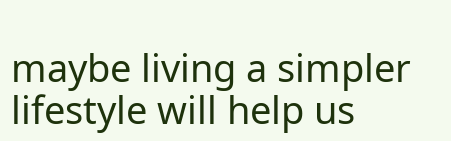maybe living a simpler lifestyle will help us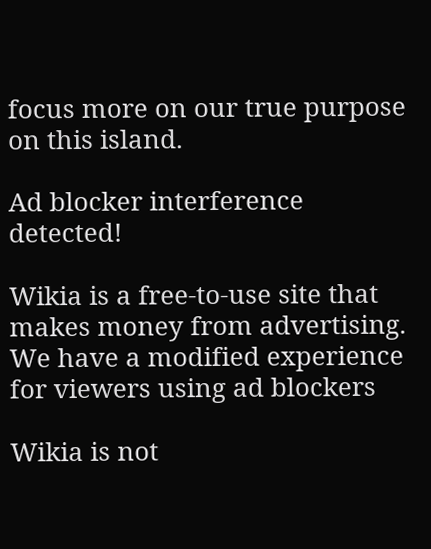focus more on our true purpose on this island.

Ad blocker interference detected!

Wikia is a free-to-use site that makes money from advertising. We have a modified experience for viewers using ad blockers

Wikia is not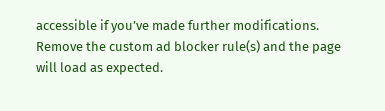accessible if you’ve made further modifications. Remove the custom ad blocker rule(s) and the page will load as expected.